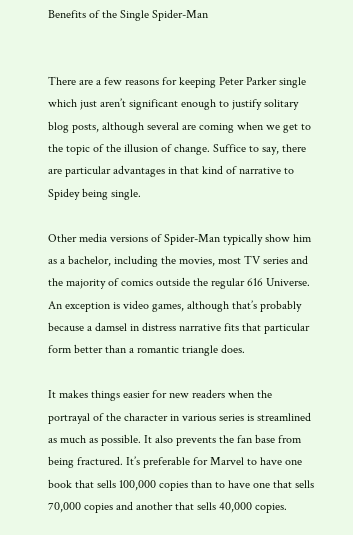Benefits of the Single Spider-Man


There are a few reasons for keeping Peter Parker single which just aren’t significant enough to justify solitary blog posts, although several are coming when we get to the topic of the illusion of change. Suffice to say, there are particular advantages in that kind of narrative to Spidey being single.

Other media versions of Spider-Man typically show him as a bachelor, including the movies, most TV series and the majority of comics outside the regular 616 Universe. An exception is video games, although that’s probably because a damsel in distress narrative fits that particular form better than a romantic triangle does.

It makes things easier for new readers when the portrayal of the character in various series is streamlined as much as possible. It also prevents the fan base from being fractured. It’s preferable for Marvel to have one book that sells 100,000 copies than to have one that sells 70,000 copies and another that sells 40,000 copies.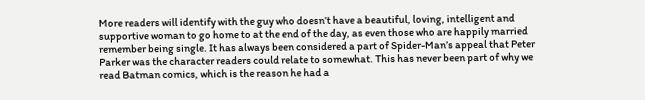More readers will identify with the guy who doesn’t have a beautiful, loving, intelligent and supportive woman to go home to at the end of the day, as even those who are happily married remember being single. It has always been considered a part of Spider-Man’s appeal that Peter Parker was the character readers could relate to somewhat. This has never been part of why we read Batman comics, which is the reason he had a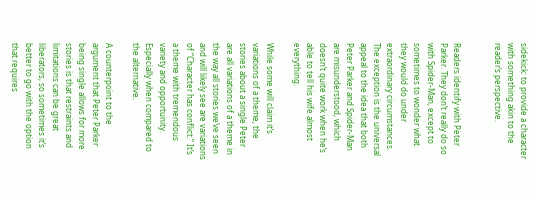sidekick: to provide a character with something akin to the reader’s perspective.


Readers identify with Peter Parker. They don’t really do so with Spider-Man, except to sometimes to wonder what they would do under extraordinary circumstances. The exception is the universal appeal to the idea that both Peter Parker and Spider-Man are misunderstood, which doesn’t quite work when he’s able to tell his wife almost everything.

While some will claim it’s variations of a theme, the stories about a single Peter are all variations of a theme in the way all stories we’ve seen and will likely see are variations of “Character has conflict.” It’s a theme with tremendous variety and opportunity. Especially when compared to the alternative.

A counterpoint to the argument that Peter Parker being single allows for more stories is that restraints and limitations can be great liberators, so sometimes it’s better to go with the option that requires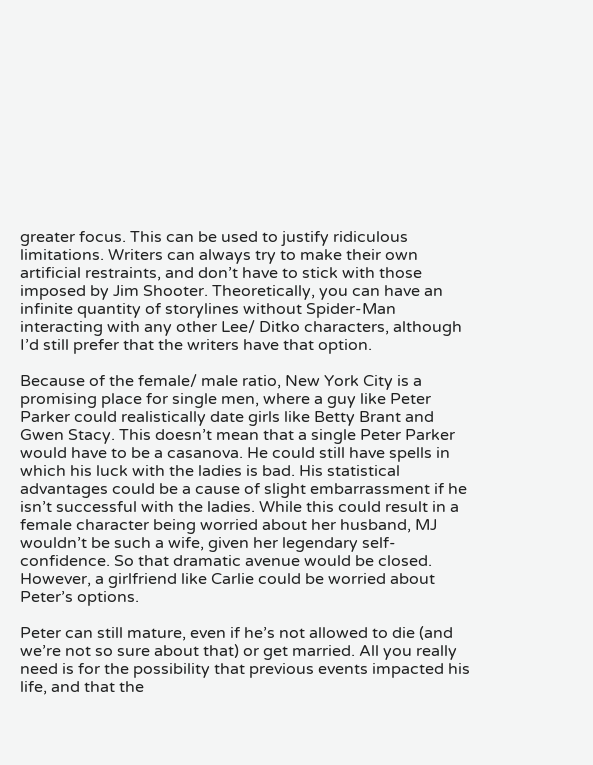greater focus. This can be used to justify ridiculous limitations. Writers can always try to make their own artificial restraints, and don’t have to stick with those imposed by Jim Shooter. Theoretically, you can have an infinite quantity of storylines without Spider-Man interacting with any other Lee/ Ditko characters, although I’d still prefer that the writers have that option.

Because of the female/ male ratio, New York City is a promising place for single men, where a guy like Peter Parker could realistically date girls like Betty Brant and Gwen Stacy. This doesn’t mean that a single Peter Parker would have to be a casanova. He could still have spells in which his luck with the ladies is bad. His statistical advantages could be a cause of slight embarrassment if he isn’t successful with the ladies. While this could result in a female character being worried about her husband, MJ wouldn’t be such a wife, given her legendary self-confidence. So that dramatic avenue would be closed. However, a girlfriend like Carlie could be worried about Peter’s options.

Peter can still mature, even if he’s not allowed to die (and we’re not so sure about that) or get married. All you really need is for the possibility that previous events impacted his life, and that the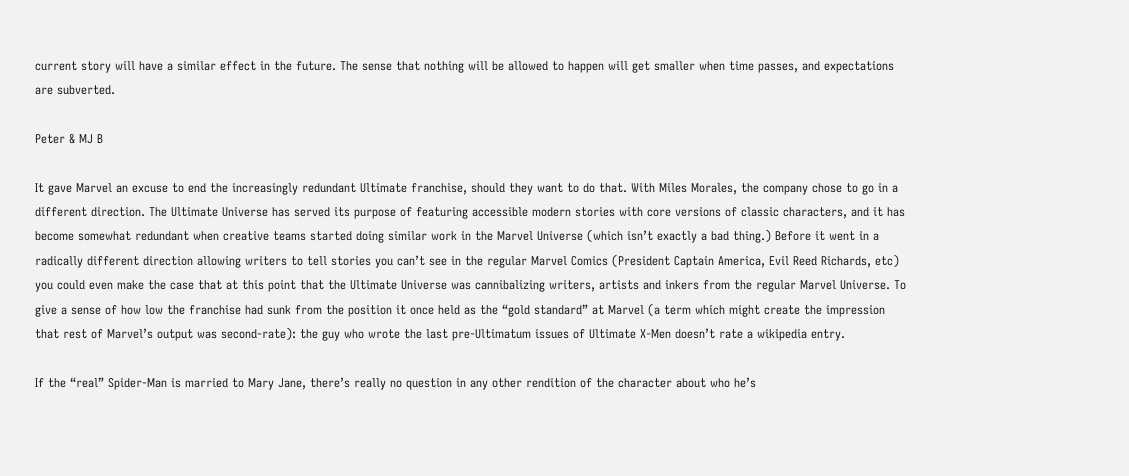current story will have a similar effect in the future. The sense that nothing will be allowed to happen will get smaller when time passes, and expectations are subverted.

Peter & MJ B

It gave Marvel an excuse to end the increasingly redundant Ultimate franchise, should they want to do that. With Miles Morales, the company chose to go in a different direction. The Ultimate Universe has served its purpose of featuring accessible modern stories with core versions of classic characters, and it has become somewhat redundant when creative teams started doing similar work in the Marvel Universe (which isn’t exactly a bad thing.) Before it went in a radically different direction allowing writers to tell stories you can’t see in the regular Marvel Comics (President Captain America, Evil Reed Richards, etc) you could even make the case that at this point that the Ultimate Universe was cannibalizing writers, artists and inkers from the regular Marvel Universe. To give a sense of how low the franchise had sunk from the position it once held as the “gold standard” at Marvel (a term which might create the impression that rest of Marvel’s output was second-rate): the guy who wrote the last pre-Ultimatum issues of Ultimate X-Men doesn’t rate a wikipedia entry.

If the “real” Spider-Man is married to Mary Jane, there’s really no question in any other rendition of the character about who he’s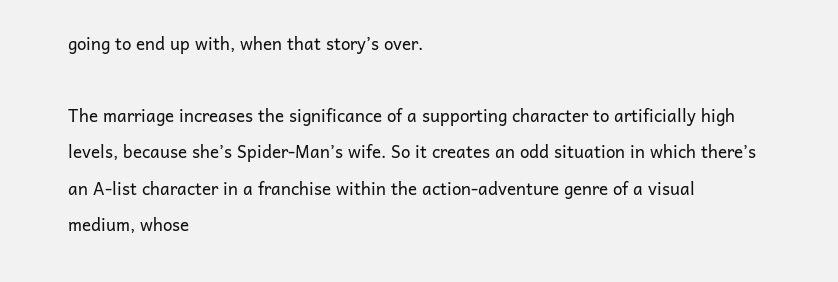going to end up with, when that story’s over.

The marriage increases the significance of a supporting character to artificially high levels, because she’s Spider-Man’s wife. So it creates an odd situation in which there’s an A-list character in a franchise within the action-adventure genre of a visual medium, whose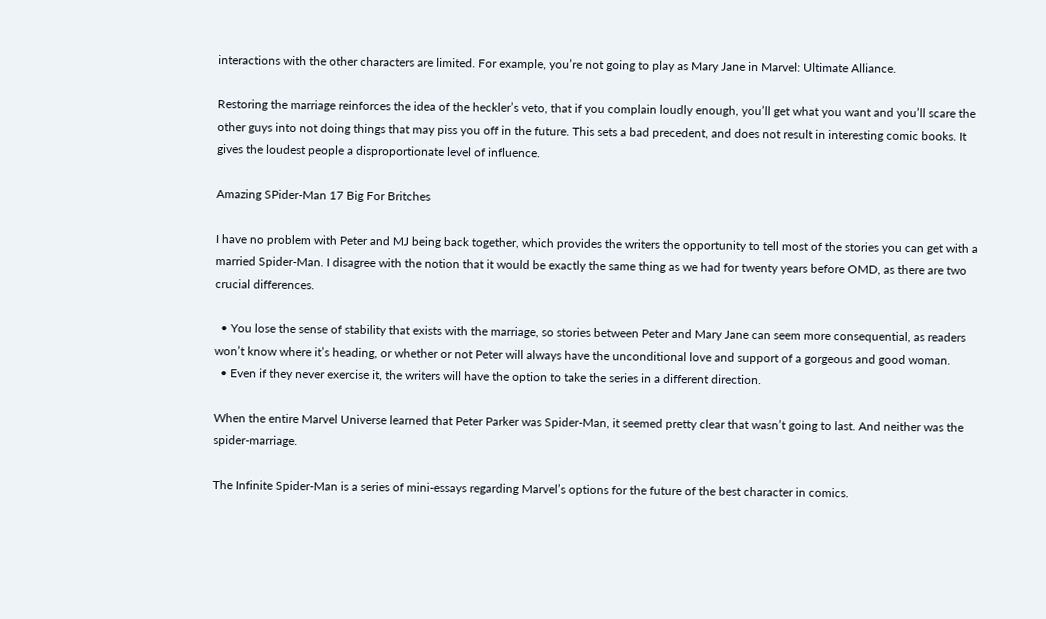interactions with the other characters are limited. For example, you’re not going to play as Mary Jane in Marvel: Ultimate Alliance.

Restoring the marriage reinforces the idea of the heckler’s veto, that if you complain loudly enough, you’ll get what you want and you’ll scare the other guys into not doing things that may piss you off in the future. This sets a bad precedent, and does not result in interesting comic books. It gives the loudest people a disproportionate level of influence.

Amazing SPider-Man 17 Big For Britches

I have no problem with Peter and MJ being back together, which provides the writers the opportunity to tell most of the stories you can get with a married Spider-Man. I disagree with the notion that it would be exactly the same thing as we had for twenty years before OMD, as there are two crucial differences.

  • You lose the sense of stability that exists with the marriage, so stories between Peter and Mary Jane can seem more consequential, as readers won’t know where it’s heading, or whether or not Peter will always have the unconditional love and support of a gorgeous and good woman.
  • Even if they never exercise it, the writers will have the option to take the series in a different direction.

When the entire Marvel Universe learned that Peter Parker was Spider-Man, it seemed pretty clear that wasn’t going to last. And neither was the spider-marriage.

The Infinite Spider-Man is a series of mini-essays regarding Marvel’s options for the future of the best character in comics.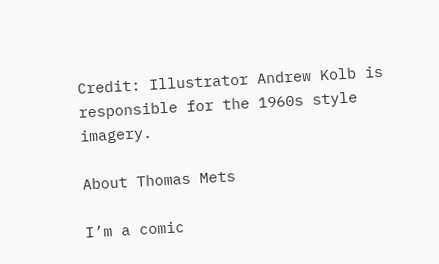Credit: Illustrator Andrew Kolb is responsible for the 1960s style imagery.

About Thomas Mets

I’m a comic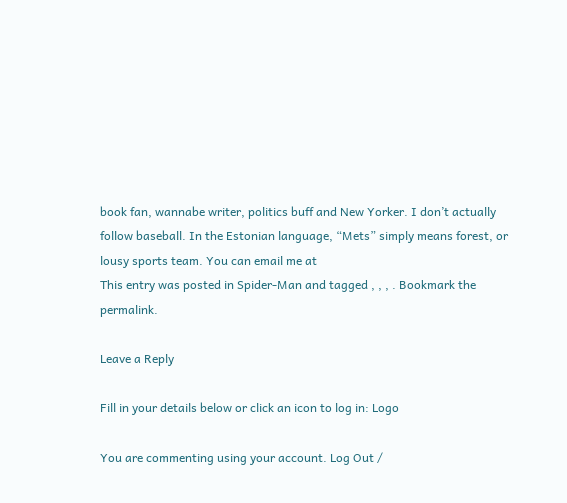book fan, wannabe writer, politics buff and New Yorker. I don’t actually follow baseball. In the Estonian language, “Mets” simply means forest, or lousy sports team. You can email me at
This entry was posted in Spider-Man and tagged , , , . Bookmark the permalink.

Leave a Reply

Fill in your details below or click an icon to log in: Logo

You are commenting using your account. Log Out /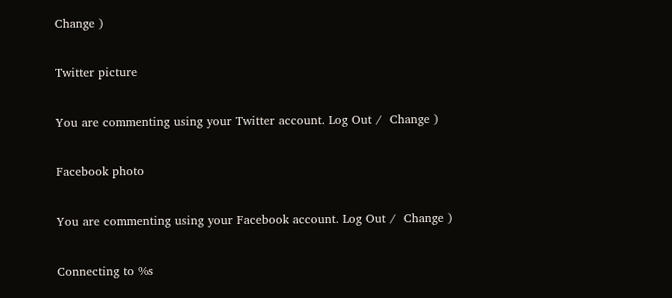Change )

Twitter picture

You are commenting using your Twitter account. Log Out /  Change )

Facebook photo

You are commenting using your Facebook account. Log Out /  Change )

Connecting to %s